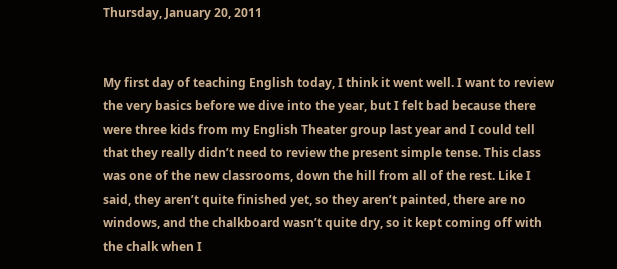Thursday, January 20, 2011


My first day of teaching English today, I think it went well. I want to review the very basics before we dive into the year, but I felt bad because there were three kids from my English Theater group last year and I could tell that they really didn’t need to review the present simple tense. This class was one of the new classrooms, down the hill from all of the rest. Like I said, they aren’t quite finished yet, so they aren’t painted, there are no windows, and the chalkboard wasn’t quite dry, so it kept coming off with the chalk when I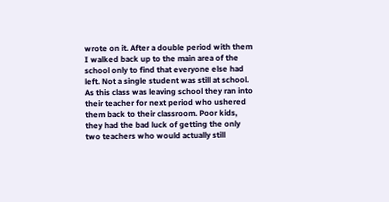wrote on it. After a double period with them I walked back up to the main area of the school only to find that everyone else had left. Not a single student was still at school. As this class was leaving school they ran into their teacher for next period who ushered them back to their classroom. Poor kids, they had the bad luck of getting the only two teachers who would actually still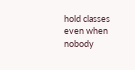hold classes even when nobody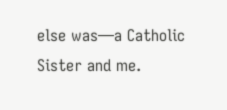else was—a Catholic Sister and me.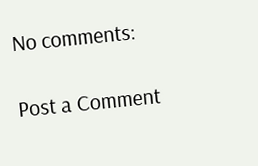No comments:

Post a Comment